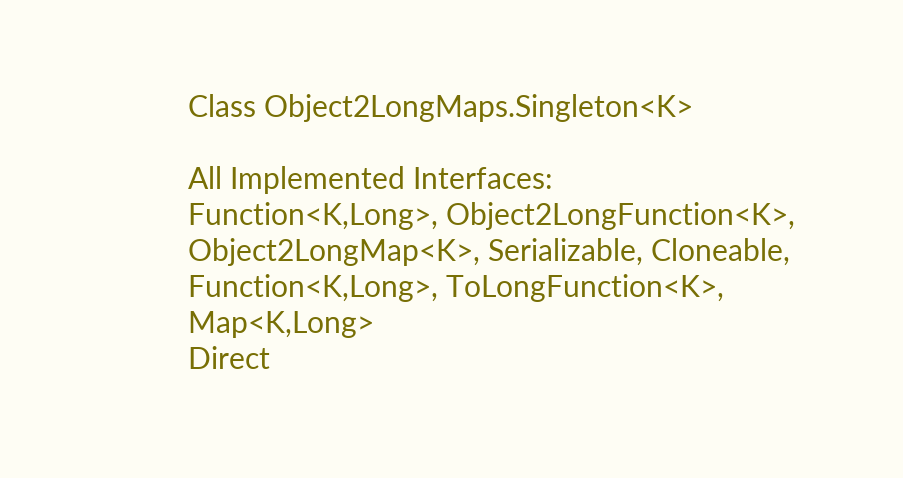Class Object2LongMaps.Singleton<K>

All Implemented Interfaces:
Function<K,Long>, Object2LongFunction<K>, Object2LongMap<K>, Serializable, Cloneable, Function<K,Long>, ToLongFunction<K>, Map<K,Long>
Direct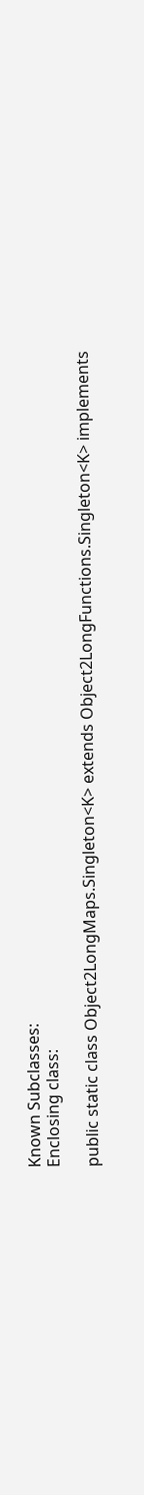Known Subclasses:
Enclosing class:

public static class Object2LongMaps.Singleton<K> extends Object2LongFunctions.Singleton<K> implements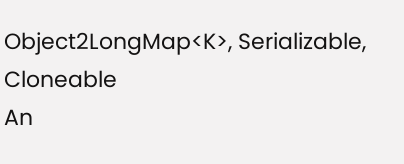Object2LongMap<K>, Serializable, Cloneable
An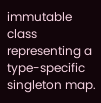immutable class representing a type-specific singleton map.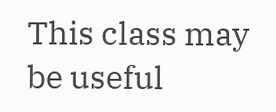This class may be useful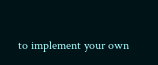to implement your own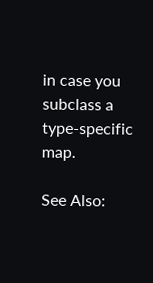in case you subclass a type-specific map.

See Also: